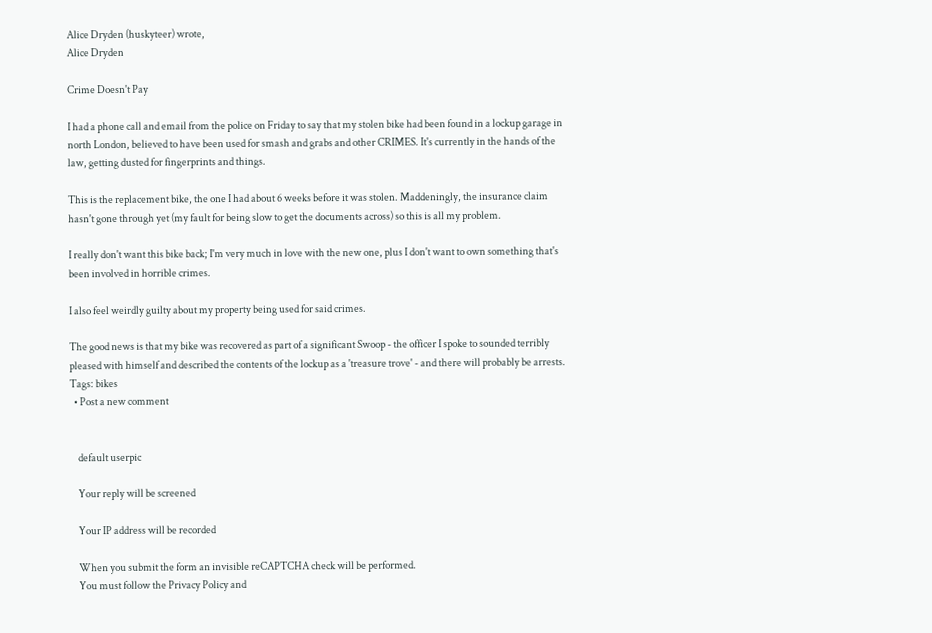Alice Dryden (huskyteer) wrote,
Alice Dryden

Crime Doesn't Pay

I had a phone call and email from the police on Friday to say that my stolen bike had been found in a lockup garage in north London, believed to have been used for smash and grabs and other CRIMES. It's currently in the hands of the law, getting dusted for fingerprints and things.

This is the replacement bike, the one I had about 6 weeks before it was stolen. Maddeningly, the insurance claim hasn't gone through yet (my fault for being slow to get the documents across) so this is all my problem.

I really don't want this bike back; I'm very much in love with the new one, plus I don't want to own something that's been involved in horrible crimes.

I also feel weirdly guilty about my property being used for said crimes.

The good news is that my bike was recovered as part of a significant Swoop - the officer I spoke to sounded terribly pleased with himself and described the contents of the lockup as a 'treasure trove' - and there will probably be arrests.
Tags: bikes
  • Post a new comment


    default userpic

    Your reply will be screened

    Your IP address will be recorded

    When you submit the form an invisible reCAPTCHA check will be performed.
    You must follow the Privacy Policy and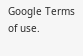Google Terms of use.